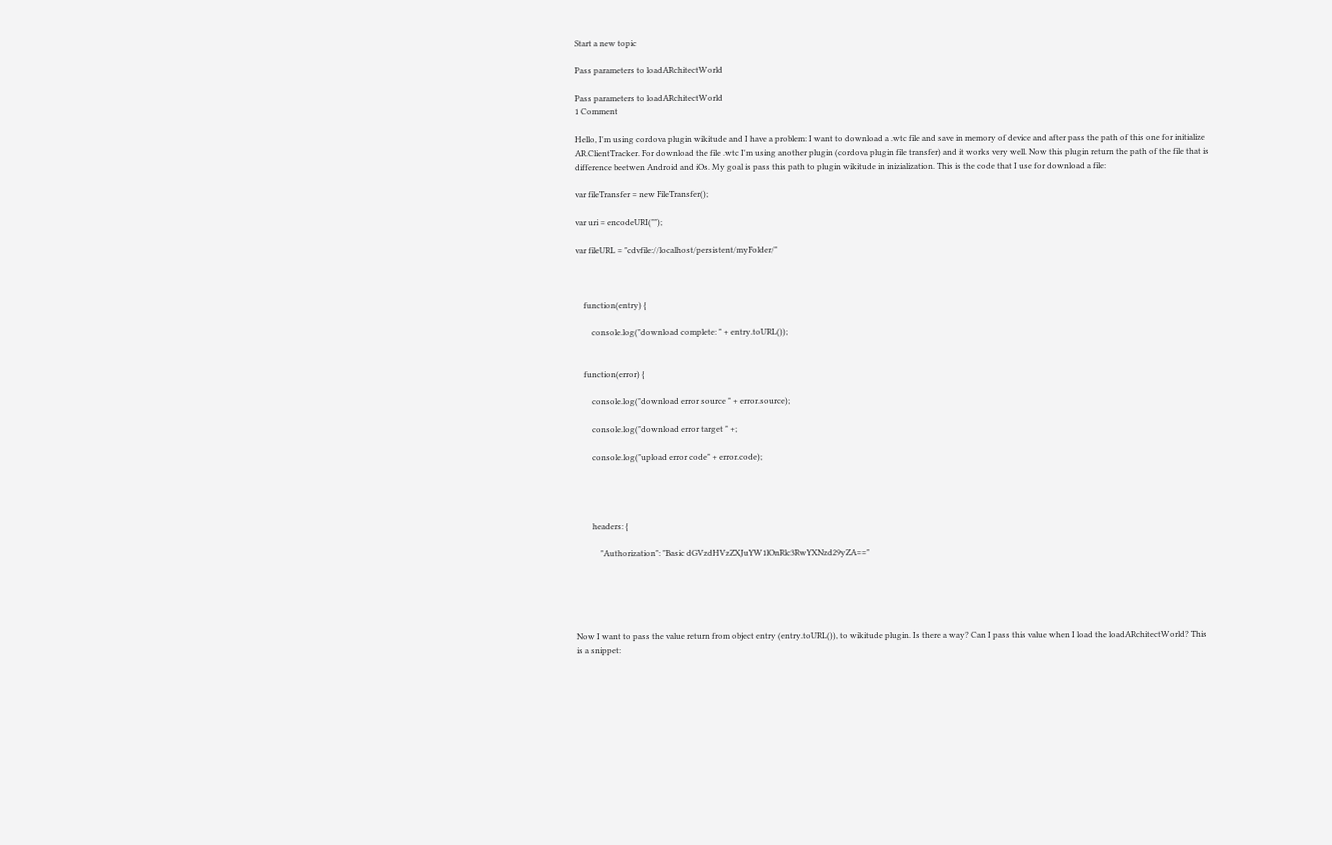Start a new topic

Pass parameters to loadARchitectWorld

Pass parameters to loadARchitectWorld
1 Comment

Hello, I'm using cordova plugin wikitude and I have a problem: I want to download a .wtc file and save in memory of device and after pass the path of this one for initialize AR.ClientTracker. For download the file .wtc I'm using another plugin (cordova plugin file transfer) and it works very well. Now this plugin return the path of the file that is difference beetwen Android and iOs. My goal is pass this path to plugin wikitude in inizialization. This is the code that I use for download a file:

var fileTransfer = new FileTransfer();

var uri = encodeURI("");

var fileURL = "cdvfile://localhost/persistent/myFolder/"



    function(entry) {

        console.log("download complete: " + entry.toURL());


    function(error) {

        console.log("download error source " + error.source);

        console.log("download error target " +;

        console.log("upload error code" + error.code);




        headers: {

            "Authorization": "Basic dGVzdHVzZXJuYW1lOnRlc3RwYXNzd29yZA=="





Now I want to pass the value return from object entry (entry.toURL()), to wikitude plugin. Is there a way? Can I pass this value when I load the loadARchitectWorld? This is a snippet: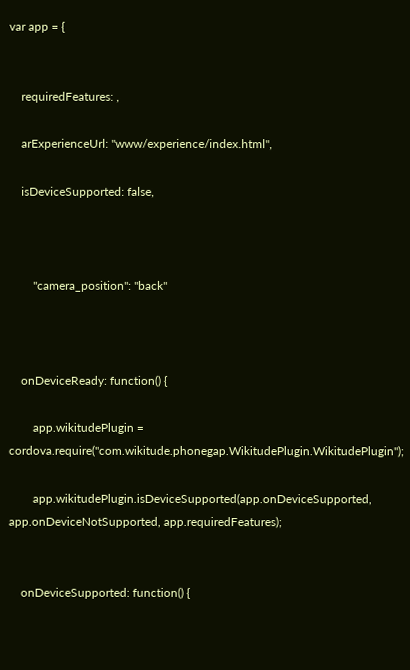var app = {


    requiredFeatures: ,

    arExperienceUrl: "www/experience/index.html",

    isDeviceSupported: false,



        "camera_position": "back"



    onDeviceReady: function() {

        app.wikitudePlugin = cordova.require("com.wikitude.phonegap.WikitudePlugin.WikitudePlugin");

        app.wikitudePlugin.isDeviceSupported(app.onDeviceSupported, app.onDeviceNotSupported, app.requiredFeatures);


    onDeviceSupported: function() {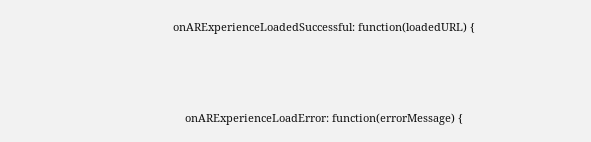onARExperienceLoadedSuccessful: function(loadedURL) {



    onARExperienceLoadError: function(errorMessage) {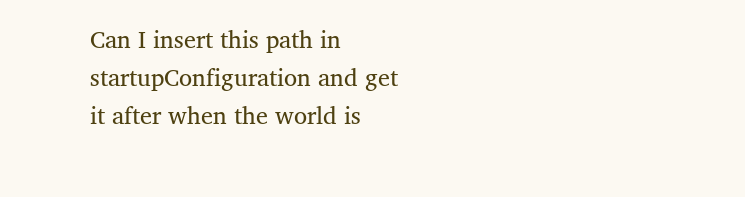Can I insert this path in startupConfiguration and get it after when the world is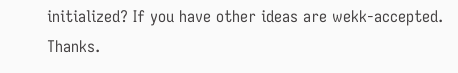initialized? If you have other ideas are wekk-accepted. Thanks.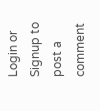Login or Signup to post a comment